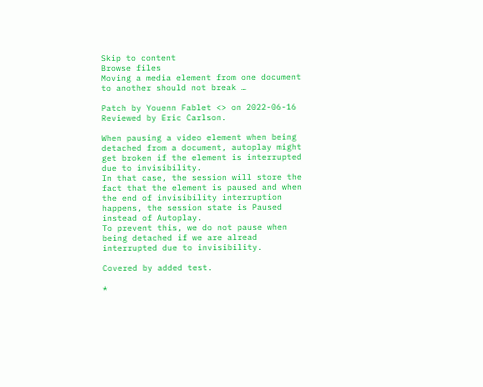Skip to content
Browse files
Moving a media element from one document to another should not break …

Patch by Youenn Fablet <> on 2022-06-16
Reviewed by Eric Carlson.

When pausing a video element when being detached from a document, autoplay might get broken if the element is interrupted due to invisibility.
In that case, the session will store the fact that the element is paused and when the end of invisibility interruption happens, the session state is Paused instead of Autoplay.
To prevent this, we do not pause when being detached if we are alread interrupted due to invisibility.

Covered by added test.

*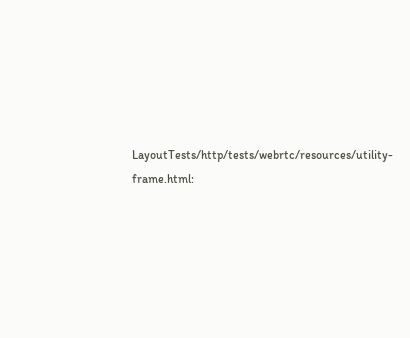LayoutTests/http/tests/webrtc/resources/utility-frame.html: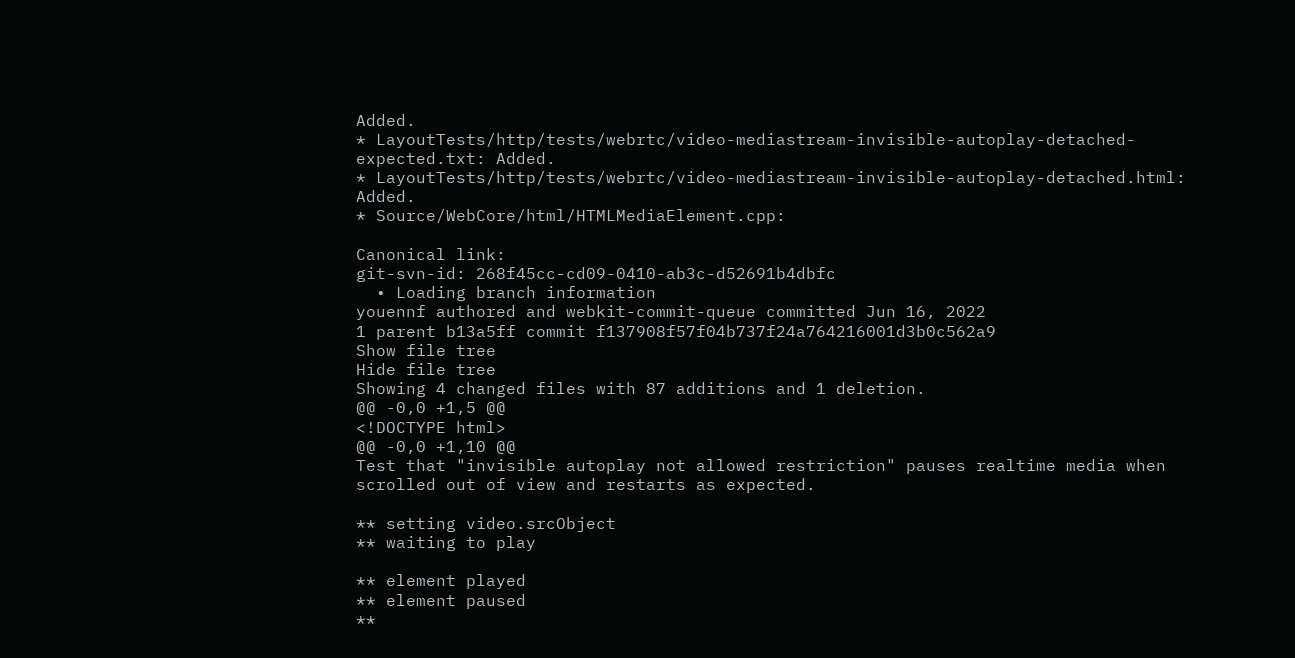Added.
* LayoutTests/http/tests/webrtc/video-mediastream-invisible-autoplay-detached-expected.txt: Added.
* LayoutTests/http/tests/webrtc/video-mediastream-invisible-autoplay-detached.html: Added.
* Source/WebCore/html/HTMLMediaElement.cpp:

Canonical link:
git-svn-id: 268f45cc-cd09-0410-ab3c-d52691b4dbfc
  • Loading branch information
youennf authored and webkit-commit-queue committed Jun 16, 2022
1 parent b13a5ff commit f137908f57f04b737f24a764216001d3b0c562a9
Show file tree
Hide file tree
Showing 4 changed files with 87 additions and 1 deletion.
@@ -0,0 +1,5 @@
<!DOCTYPE html>
@@ -0,0 +1,10 @@
Test that "invisible autoplay not allowed restriction" pauses realtime media when scrolled out of view and restarts as expected.

** setting video.srcObject
** waiting to play

** element played
** element paused
**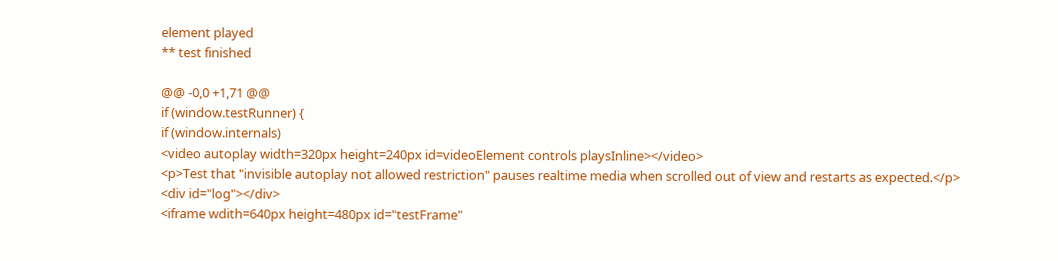element played
** test finished

@@ -0,0 +1,71 @@
if (window.testRunner) {
if (window.internals)
<video autoplay width=320px height=240px id=videoElement controls playsInline></video>
<p>Test that "invisible autoplay not allowed restriction" pauses realtime media when scrolled out of view and restarts as expected.</p>
<div id="log"></div>
<iframe wdith=640px height=480px id="testFrame"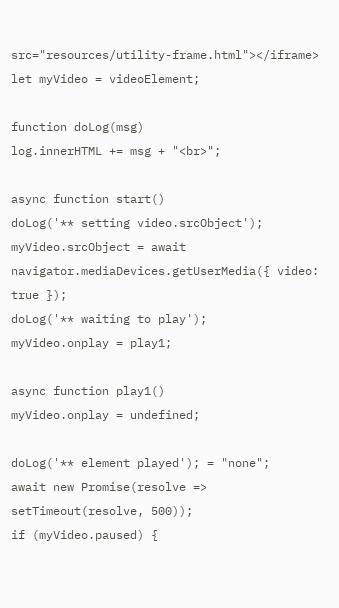src="resources/utility-frame.html"></iframe>
let myVideo = videoElement;

function doLog(msg)
log.innerHTML += msg + "<br>";

async function start()
doLog('** setting video.srcObject');
myVideo.srcObject = await navigator.mediaDevices.getUserMedia({ video: true });
doLog('** waiting to play');
myVideo.onplay = play1;

async function play1()
myVideo.onplay = undefined;

doLog('** element played'); = "none";
await new Promise(resolve => setTimeout(resolve, 500));
if (myVideo.paused) {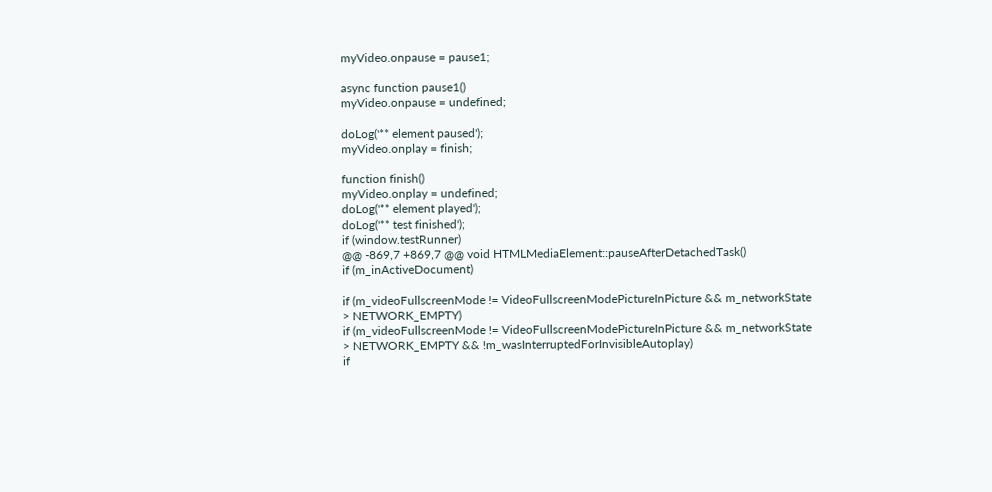myVideo.onpause = pause1;

async function pause1()
myVideo.onpause = undefined;

doLog('** element paused');
myVideo.onplay = finish;

function finish()
myVideo.onplay = undefined;
doLog('** element played');
doLog('** test finished');
if (window.testRunner)
@@ -869,7 +869,7 @@ void HTMLMediaElement::pauseAfterDetachedTask()
if (m_inActiveDocument)

if (m_videoFullscreenMode != VideoFullscreenModePictureInPicture && m_networkState > NETWORK_EMPTY)
if (m_videoFullscreenMode != VideoFullscreenModePictureInPicture && m_networkState > NETWORK_EMPTY && !m_wasInterruptedForInvisibleAutoplay)
if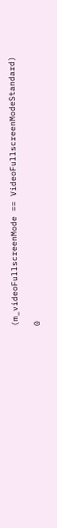(m_videoFullscreenMode == VideoFullscreenModeStandard)

0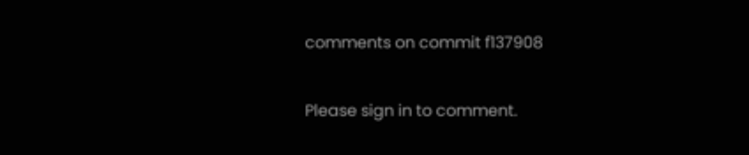comments on commit f137908

Please sign in to comment.